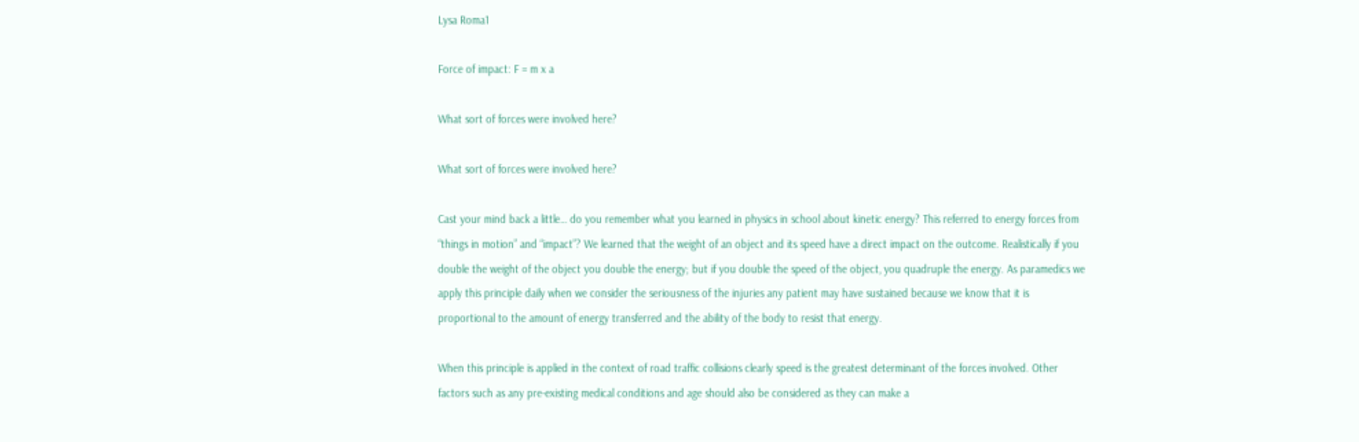Lysa Roma1

Force of impact: F = m x a

What sort of forces were involved here?

What sort of forces were involved here?

Cast your mind back a little… do you remember what you learned in physics in school about kinetic energy? This referred to energy forces from “things in motion” and “impact”? We learned that the weight of an object and its speed have a direct impact on the outcome. Realistically if you double the weight of the object you double the energy; but if you double the speed of the object, you quadruple the energy. As paramedics we apply this principle daily when we consider the seriousness of the injuries any patient may have sustained because we know that it is proportional to the amount of energy transferred and the ability of the body to resist that energy.

When this principle is applied in the context of road traffic collisions clearly speed is the greatest determinant of the forces involved. Other factors such as any pre-existing medical conditions and age should also be considered as they can make a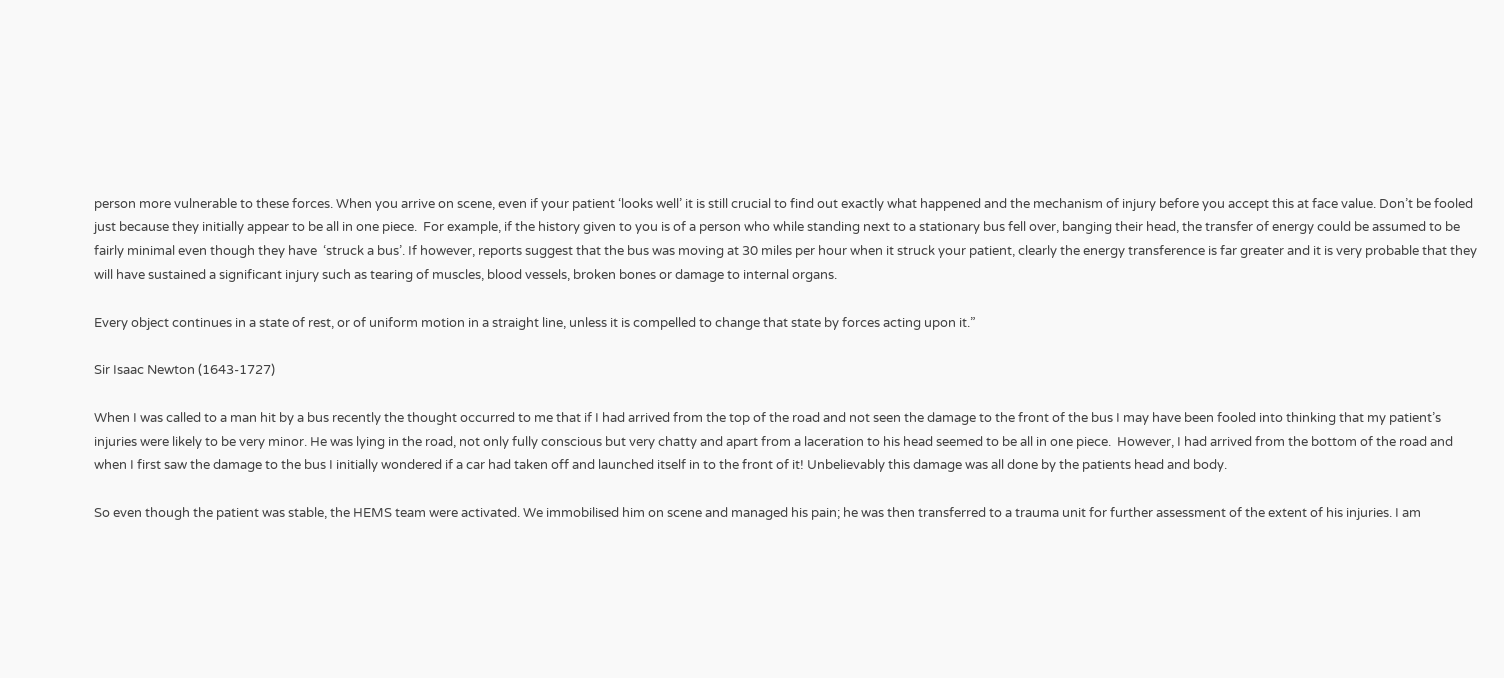person more vulnerable to these forces. When you arrive on scene, even if your patient ‘looks well’ it is still crucial to find out exactly what happened and the mechanism of injury before you accept this at face value. Don’t be fooled just because they initially appear to be all in one piece.  For example, if the history given to you is of a person who while standing next to a stationary bus fell over, banging their head, the transfer of energy could be assumed to be fairly minimal even though they have  ‘struck a bus’. If however, reports suggest that the bus was moving at 30 miles per hour when it struck your patient, clearly the energy transference is far greater and it is very probable that they will have sustained a significant injury such as tearing of muscles, blood vessels, broken bones or damage to internal organs.

Every object continues in a state of rest, or of uniform motion in a straight line, unless it is compelled to change that state by forces acting upon it.”

Sir Isaac Newton (1643-1727)

When I was called to a man hit by a bus recently the thought occurred to me that if I had arrived from the top of the road and not seen the damage to the front of the bus I may have been fooled into thinking that my patient’s injuries were likely to be very minor. He was lying in the road, not only fully conscious but very chatty and apart from a laceration to his head seemed to be all in one piece.  However, I had arrived from the bottom of the road and when I first saw the damage to the bus I initially wondered if a car had taken off and launched itself in to the front of it! Unbelievably this damage was all done by the patients head and body.

So even though the patient was stable, the HEMS team were activated. We immobilised him on scene and managed his pain; he was then transferred to a trauma unit for further assessment of the extent of his injuries. I am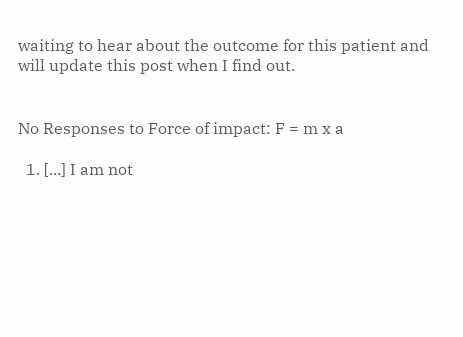waiting to hear about the outcome for this patient and will update this post when I find out.


No Responses to Force of impact: F = m x a

  1. [...] I am not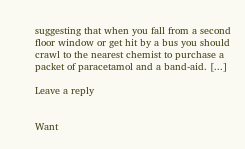suggesting that when you fall from a second floor window or get hit by a bus you should crawl to the nearest chemist to purchase a packet of paracetamol and a band-aid. [...]

Leave a reply


Want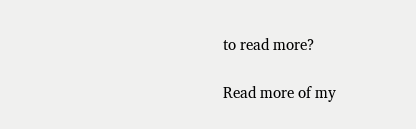to read more?

Read more of my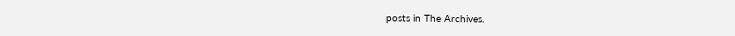posts in The Archives.